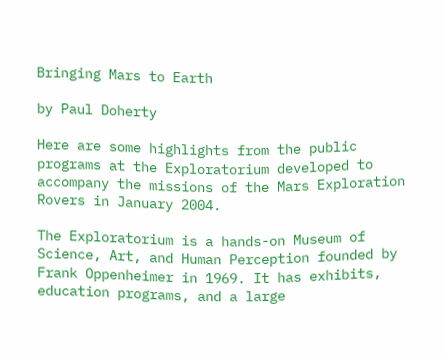Bringing Mars to Earth

by Paul Doherty

Here are some highlights from the public programs at the Exploratorium developed to accompany the missions of the Mars Exploration Rovers in January 2004.

The Exploratorium is a hands-on Museum of Science, Art, and Human Perception founded by Frank Oppenheimer in 1969. It has exhibits, education programs, and a large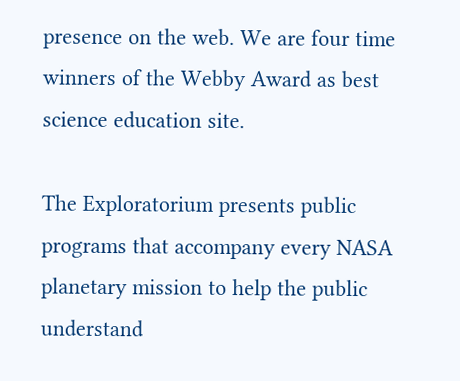presence on the web. We are four time winners of the Webby Award as best science education site.

The Exploratorium presents public programs that accompany every NASA planetary mission to help the public understand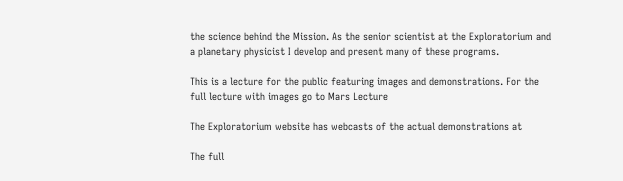the science behind the Mission. As the senior scientist at the Exploratorium and a planetary physicist I develop and present many of these programs.

This is a lecture for the public featuring images and demonstrations. For the full lecture with images go to Mars Lecture

The Exploratorium website has webcasts of the actual demonstrations at

The full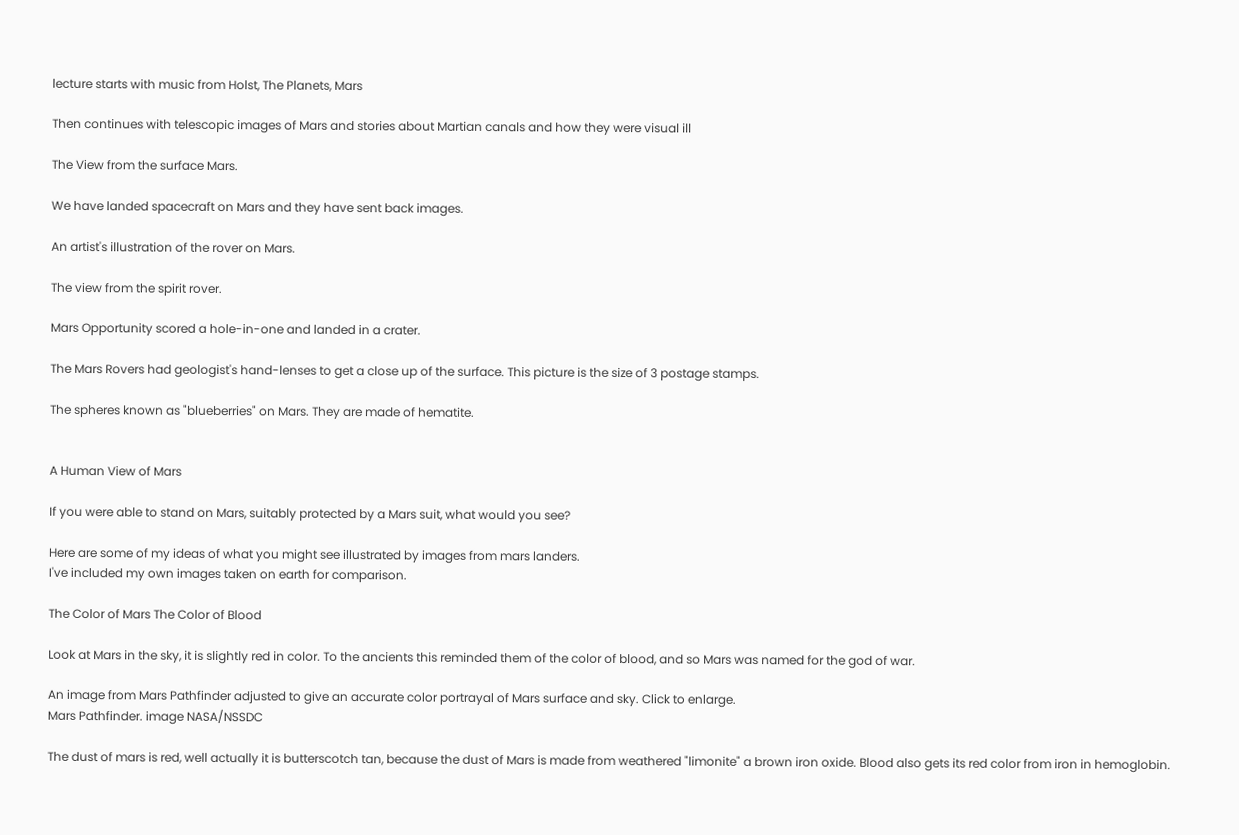lecture starts with music from Holst, The Planets, Mars

Then continues with telescopic images of Mars and stories about Martian canals and how they were visual ill

The View from the surface Mars.

We have landed spacecraft on Mars and they have sent back images.

An artist's illustration of the rover on Mars.

The view from the spirit rover.

Mars Opportunity scored a hole-in-one and landed in a crater.

The Mars Rovers had geologist's hand-lenses to get a close up of the surface. This picture is the size of 3 postage stamps.

The spheres known as "blueberries" on Mars. They are made of hematite.


A Human View of Mars

If you were able to stand on Mars, suitably protected by a Mars suit, what would you see?

Here are some of my ideas of what you might see illustrated by images from mars landers.
I've included my own images taken on earth for comparison.

The Color of Mars The Color of Blood

Look at Mars in the sky, it is slightly red in color. To the ancients this reminded them of the color of blood, and so Mars was named for the god of war.

An image from Mars Pathfinder adjusted to give an accurate color portrayal of Mars surface and sky. Click to enlarge.
Mars Pathfinder. image NASA/NSSDC

The dust of mars is red, well actually it is butterscotch tan, because the dust of Mars is made from weathered "limonite" a brown iron oxide. Blood also gets its red color from iron in hemoglobin.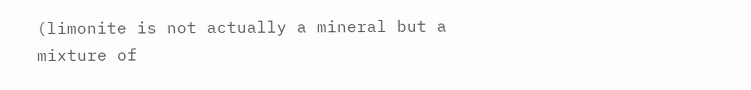(limonite is not actually a mineral but a mixture of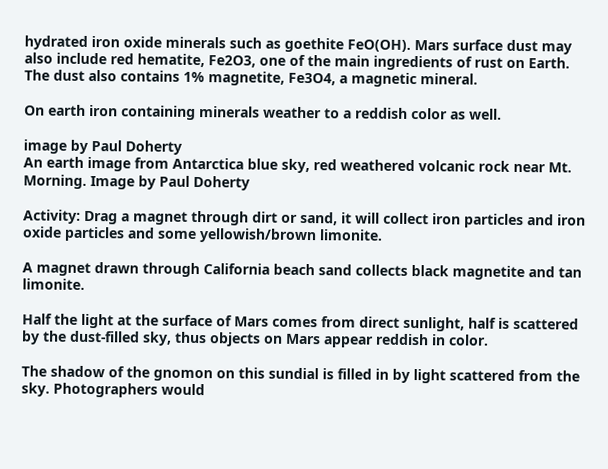hydrated iron oxide minerals such as goethite FeO(OH). Mars surface dust may also include red hematite, Fe2O3, one of the main ingredients of rust on Earth. The dust also contains 1% magnetite, Fe3O4, a magnetic mineral.

On earth iron containing minerals weather to a reddish color as well.

image by Paul Doherty
An earth image from Antarctica blue sky, red weathered volcanic rock near Mt. Morning. Image by Paul Doherty

Activity: Drag a magnet through dirt or sand, it will collect iron particles and iron oxide particles and some yellowish/brown limonite.

A magnet drawn through California beach sand collects black magnetite and tan limonite.

Half the light at the surface of Mars comes from direct sunlight, half is scattered by the dust-filled sky, thus objects on Mars appear reddish in color.

The shadow of the gnomon on this sundial is filled in by light scattered from the sky. Photographers would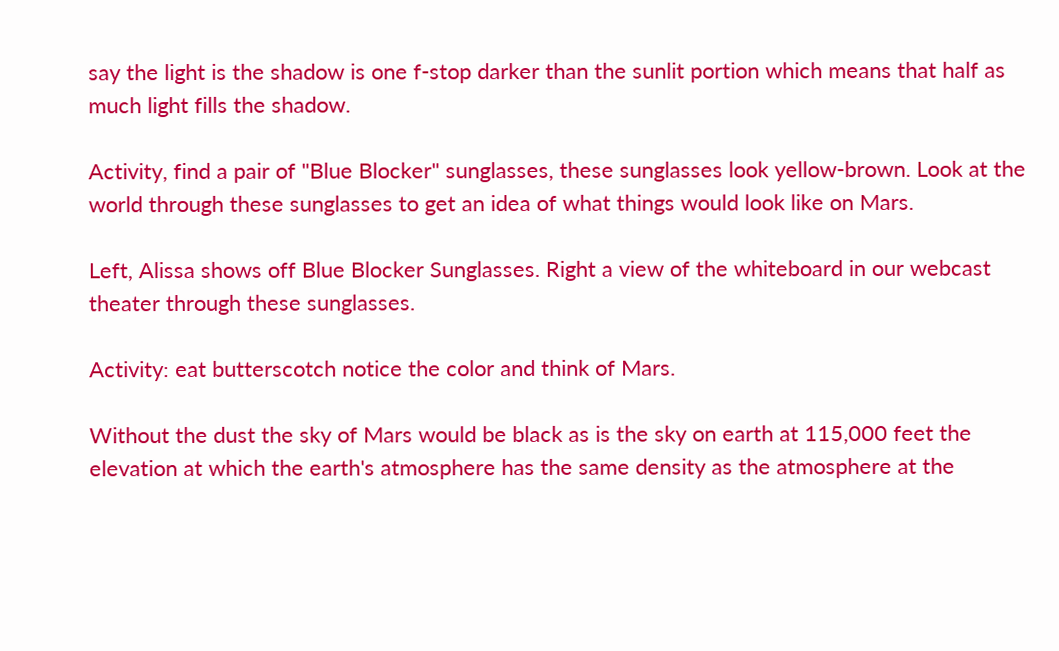say the light is the shadow is one f-stop darker than the sunlit portion which means that half as much light fills the shadow.

Activity, find a pair of "Blue Blocker" sunglasses, these sunglasses look yellow-brown. Look at the world through these sunglasses to get an idea of what things would look like on Mars.

Left, Alissa shows off Blue Blocker Sunglasses. Right a view of the whiteboard in our webcast theater through these sunglasses.

Activity: eat butterscotch notice the color and think of Mars.

Without the dust the sky of Mars would be black as is the sky on earth at 115,000 feet the elevation at which the earth's atmosphere has the same density as the atmosphere at the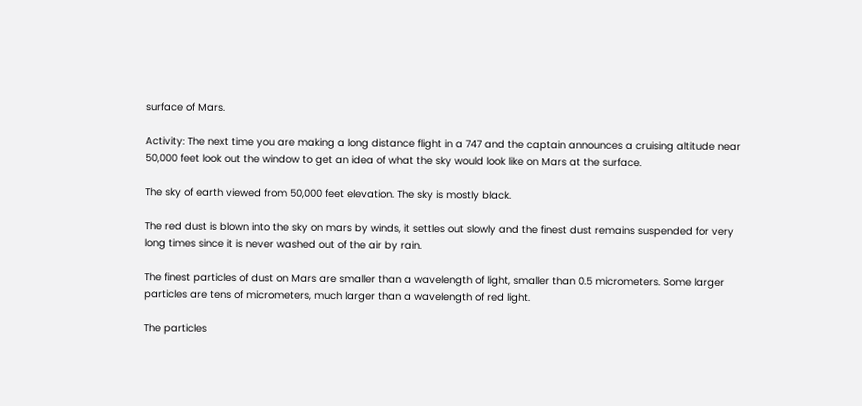surface of Mars.

Activity: The next time you are making a long distance flight in a 747 and the captain announces a cruising altitude near 50,000 feet look out the window to get an idea of what the sky would look like on Mars at the surface.

The sky of earth viewed from 50,000 feet elevation. The sky is mostly black.

The red dust is blown into the sky on mars by winds, it settles out slowly and the finest dust remains suspended for very long times since it is never washed out of the air by rain.

The finest particles of dust on Mars are smaller than a wavelength of light, smaller than 0.5 micrometers. Some larger particles are tens of micrometers, much larger than a wavelength of red light.

The particles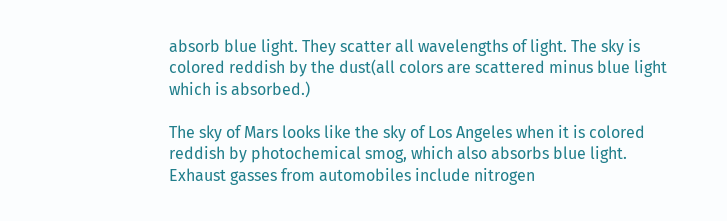absorb blue light. They scatter all wavelengths of light. The sky is colored reddish by the dust(all colors are scattered minus blue light which is absorbed.)

The sky of Mars looks like the sky of Los Angeles when it is colored reddish by photochemical smog, which also absorbs blue light. Exhaust gasses from automobiles include nitrogen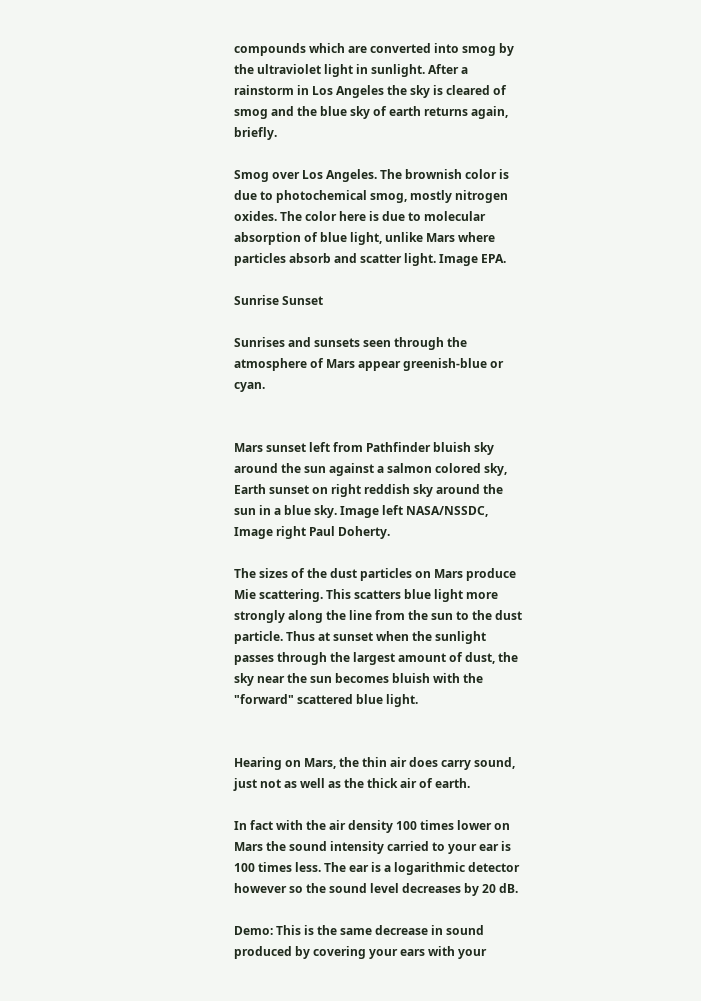compounds which are converted into smog by the ultraviolet light in sunlight. After a rainstorm in Los Angeles the sky is cleared of smog and the blue sky of earth returns again, briefly.

Smog over Los Angeles. The brownish color is due to photochemical smog, mostly nitrogen oxides. The color here is due to molecular absorption of blue light, unlike Mars where particles absorb and scatter light. Image EPA.

Sunrise Sunset

Sunrises and sunsets seen through the atmosphere of Mars appear greenish-blue or cyan.


Mars sunset left from Pathfinder bluish sky around the sun against a salmon colored sky, Earth sunset on right reddish sky around the sun in a blue sky. Image left NASA/NSSDC, Image right Paul Doherty.

The sizes of the dust particles on Mars produce Mie scattering. This scatters blue light more strongly along the line from the sun to the dust particle. Thus at sunset when the sunlight passes through the largest amount of dust, the sky near the sun becomes bluish with the "forward" scattered blue light.


Hearing on Mars, the thin air does carry sound, just not as well as the thick air of earth.

In fact with the air density 100 times lower on Mars the sound intensity carried to your ear is 100 times less. The ear is a logarithmic detector however so the sound level decreases by 20 dB.

Demo: This is the same decrease in sound produced by covering your ears with your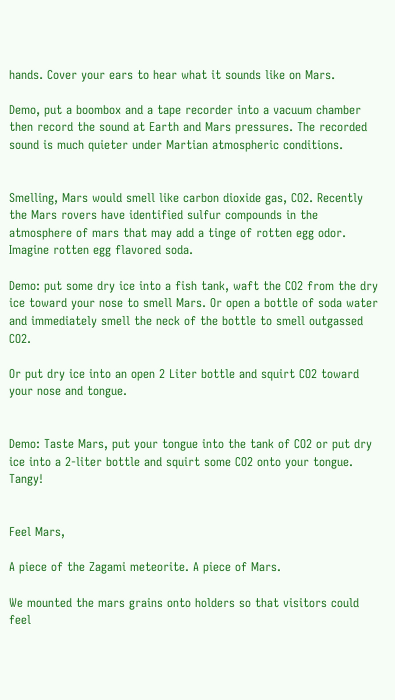hands. Cover your ears to hear what it sounds like on Mars.

Demo, put a boombox and a tape recorder into a vacuum chamber then record the sound at Earth and Mars pressures. The recorded sound is much quieter under Martian atmospheric conditions.


Smelling, Mars would smell like carbon dioxide gas, CO2. Recently the Mars rovers have identified sulfur compounds in the atmosphere of mars that may add a tinge of rotten egg odor. Imagine rotten egg flavored soda.

Demo: put some dry ice into a fish tank, waft the CO2 from the dry ice toward your nose to smell Mars. Or open a bottle of soda water and immediately smell the neck of the bottle to smell outgassed CO2.

Or put dry ice into an open 2 Liter bottle and squirt CO2 toward your nose and tongue.


Demo: Taste Mars, put your tongue into the tank of CO2 or put dry ice into a 2-liter bottle and squirt some CO2 onto your tongue. Tangy!


Feel Mars,

A piece of the Zagami meteorite. A piece of Mars.

We mounted the mars grains onto holders so that visitors could feel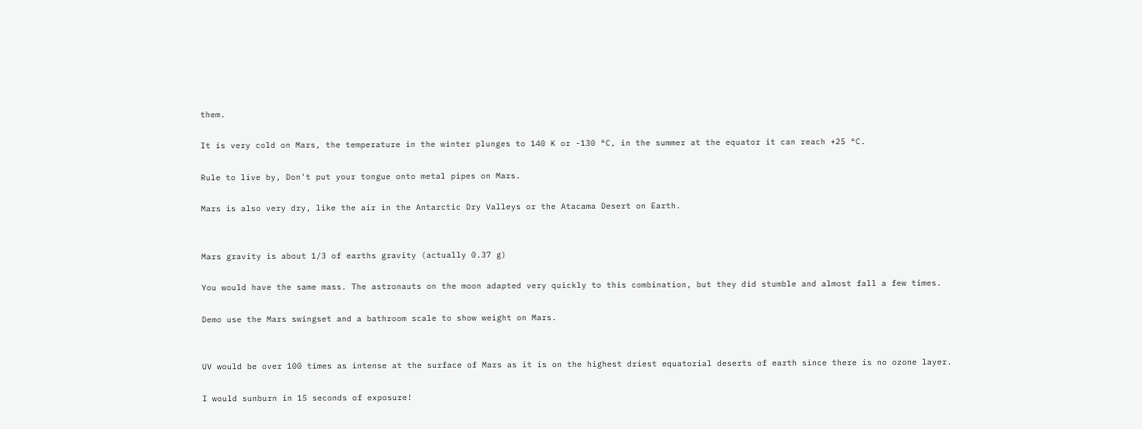them.

It is very cold on Mars, the temperature in the winter plunges to 140 K or -130 °C, in the summer at the equator it can reach +25 °C.

Rule to live by, Don't put your tongue onto metal pipes on Mars.

Mars is also very dry, like the air in the Antarctic Dry Valleys or the Atacama Desert on Earth.


Mars gravity is about 1/3 of earths gravity (actually 0.37 g)

You would have the same mass. The astronauts on the moon adapted very quickly to this combination, but they did stumble and almost fall a few times.

Demo use the Mars swingset and a bathroom scale to show weight on Mars.


UV would be over 100 times as intense at the surface of Mars as it is on the highest driest equatorial deserts of earth since there is no ozone layer.

I would sunburn in 15 seconds of exposure!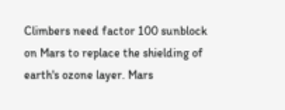Climbers need factor 100 sunblock on Mars to replace the shielding of earth's ozone layer. Mars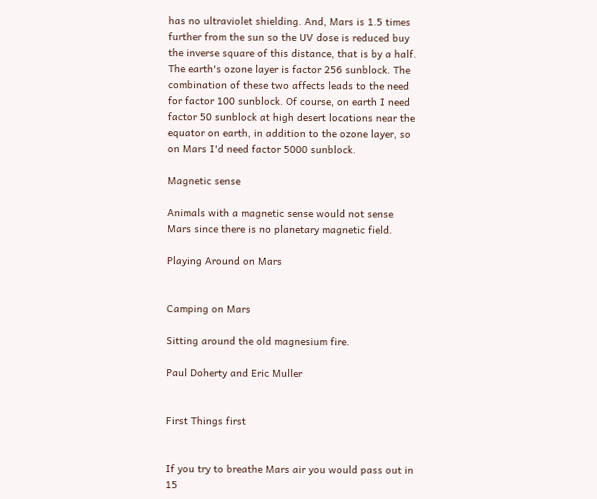has no ultraviolet shielding. And, Mars is 1.5 times further from the sun so the UV dose is reduced buy the inverse square of this distance, that is by a half. The earth's ozone layer is factor 256 sunblock. The combination of these two affects leads to the need for factor 100 sunblock. Of course, on earth I need factor 50 sunblock at high desert locations near the equator on earth, in addition to the ozone layer, so on Mars I'd need factor 5000 sunblock.

Magnetic sense

Animals with a magnetic sense would not sense Mars since there is no planetary magnetic field.

Playing Around on Mars


Camping on Mars

Sitting around the old magnesium fire.

Paul Doherty and Eric Muller


First Things first


If you try to breathe Mars air you would pass out in 15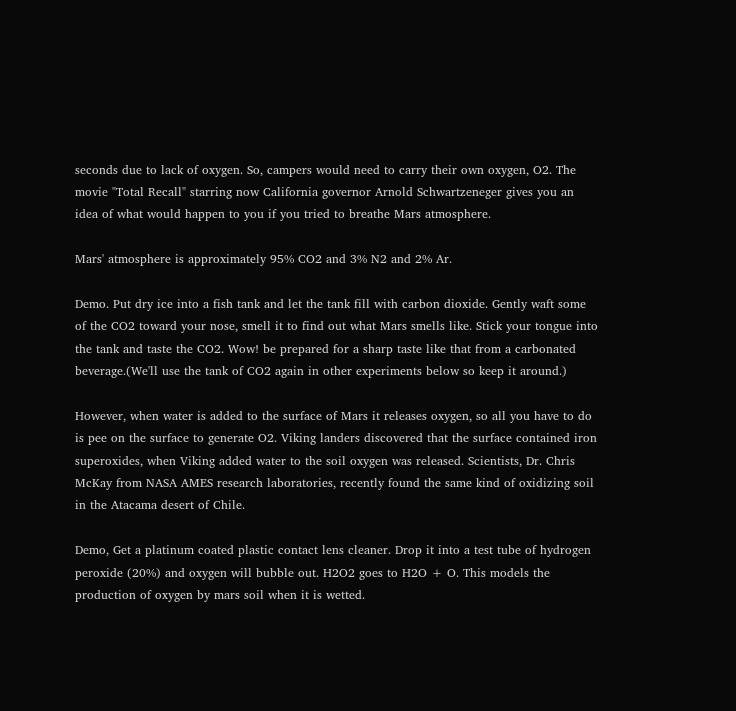seconds due to lack of oxygen. So, campers would need to carry their own oxygen, O2. The movie "Total Recall" starring now California governor Arnold Schwartzeneger gives you an idea of what would happen to you if you tried to breathe Mars atmosphere.

Mars' atmosphere is approximately 95% CO2 and 3% N2 and 2% Ar.

Demo. Put dry ice into a fish tank and let the tank fill with carbon dioxide. Gently waft some of the CO2 toward your nose, smell it to find out what Mars smells like. Stick your tongue into the tank and taste the CO2. Wow! be prepared for a sharp taste like that from a carbonated beverage.(We'll use the tank of CO2 again in other experiments below so keep it around.)

However, when water is added to the surface of Mars it releases oxygen, so all you have to do is pee on the surface to generate O2. Viking landers discovered that the surface contained iron superoxides, when Viking added water to the soil oxygen was released. Scientists, Dr. Chris McKay from NASA AMES research laboratories, recently found the same kind of oxidizing soil in the Atacama desert of Chile.

Demo, Get a platinum coated plastic contact lens cleaner. Drop it into a test tube of hydrogen peroxide (20%) and oxygen will bubble out. H2O2 goes to H2O + O. This models the production of oxygen by mars soil when it is wetted.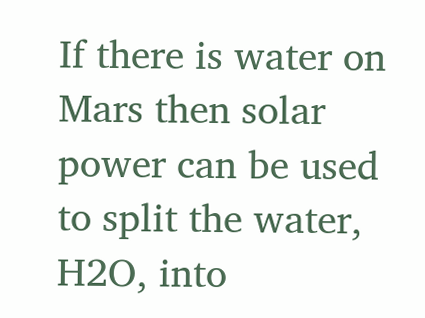If there is water on Mars then solar power can be used to split the water, H2O, into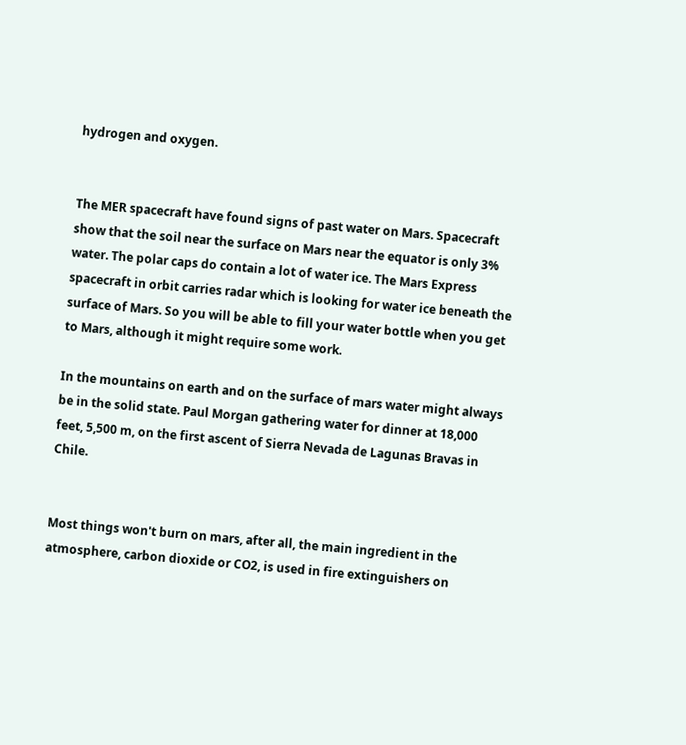hydrogen and oxygen.


The MER spacecraft have found signs of past water on Mars. Spacecraft show that the soil near the surface on Mars near the equator is only 3% water. The polar caps do contain a lot of water ice. The Mars Express spacecraft in orbit carries radar which is looking for water ice beneath the surface of Mars. So you will be able to fill your water bottle when you get to Mars, although it might require some work.

In the mountains on earth and on the surface of mars water might always be in the solid state. Paul Morgan gathering water for dinner at 18,000 feet, 5,500 m, on the first ascent of Sierra Nevada de Lagunas Bravas in Chile.


Most things won't burn on mars, after all, the main ingredient in the atmosphere, carbon dioxide or CO2, is used in fire extinguishers on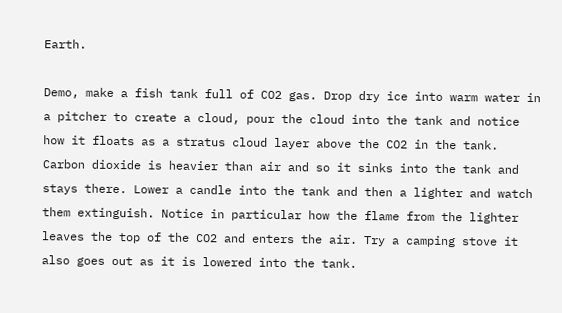Earth.

Demo, make a fish tank full of CO2 gas. Drop dry ice into warm water in a pitcher to create a cloud, pour the cloud into the tank and notice how it floats as a stratus cloud layer above the CO2 in the tank. Carbon dioxide is heavier than air and so it sinks into the tank and stays there. Lower a candle into the tank and then a lighter and watch them extinguish. Notice in particular how the flame from the lighter leaves the top of the CO2 and enters the air. Try a camping stove it also goes out as it is lowered into the tank.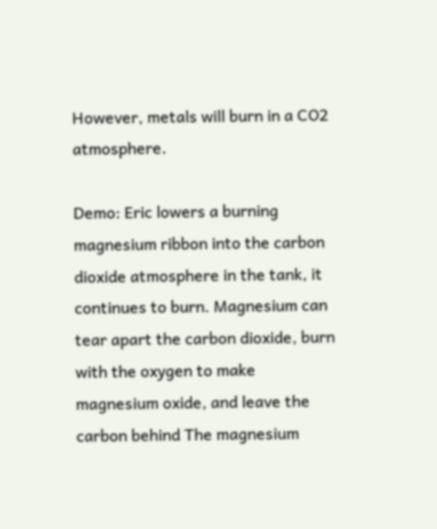However, metals will burn in a CO2 atmosphere.

Demo: Eric lowers a burning magnesium ribbon into the carbon dioxide atmosphere in the tank, it continues to burn. Magnesium can tear apart the carbon dioxide, burn with the oxygen to make magnesium oxide, and leave the carbon behind The magnesium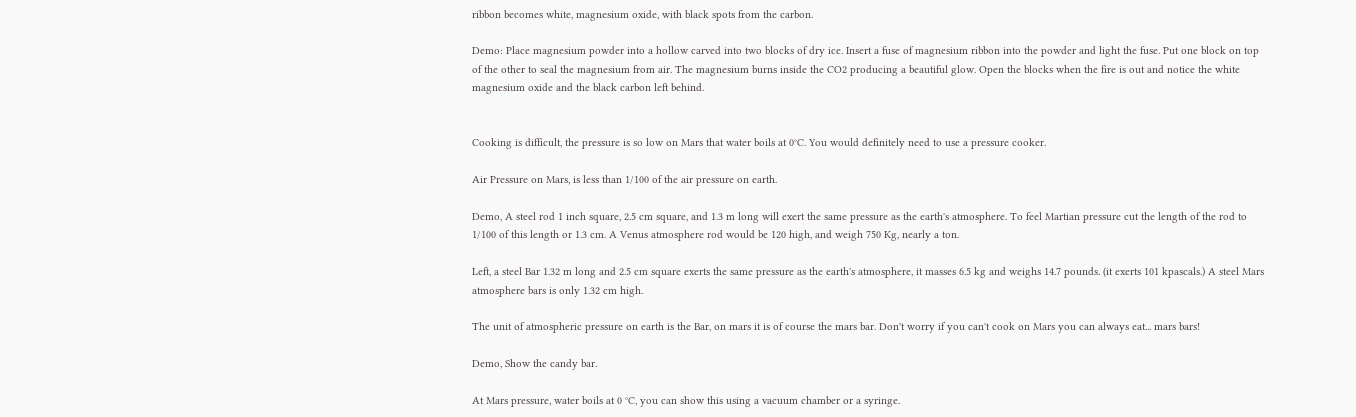ribbon becomes white, magnesium oxide, with black spots from the carbon.

Demo: Place magnesium powder into a hollow carved into two blocks of dry ice. Insert a fuse of magnesium ribbon into the powder and light the fuse. Put one block on top of the other to seal the magnesium from air. The magnesium burns inside the CO2 producing a beautiful glow. Open the blocks when the fire is out and notice the white magnesium oxide and the black carbon left behind.


Cooking is difficult, the pressure is so low on Mars that water boils at 0°C. You would definitely need to use a pressure cooker.

Air Pressure on Mars, is less than 1/100 of the air pressure on earth.

Demo, A steel rod 1 inch square, 2.5 cm square, and 1.3 m long will exert the same pressure as the earth's atmosphere. To feel Martian pressure cut the length of the rod to 1/100 of this length or 1.3 cm. A Venus atmosphere rod would be 120 high, and weigh 750 Kg, nearly a ton.

Left, a steel Bar 1.32 m long and 2.5 cm square exerts the same pressure as the earth's atmosphere, it masses 6.5 kg and weighs 14.7 pounds. (it exerts 101 kpascals.) A steel Mars atmosphere bars is only 1.32 cm high.

The unit of atmospheric pressure on earth is the Bar, on mars it is of course the mars bar. Don't worry if you can't cook on Mars you can always eat... mars bars!

Demo, Show the candy bar.

At Mars pressure, water boils at 0 °C, you can show this using a vacuum chamber or a syringe.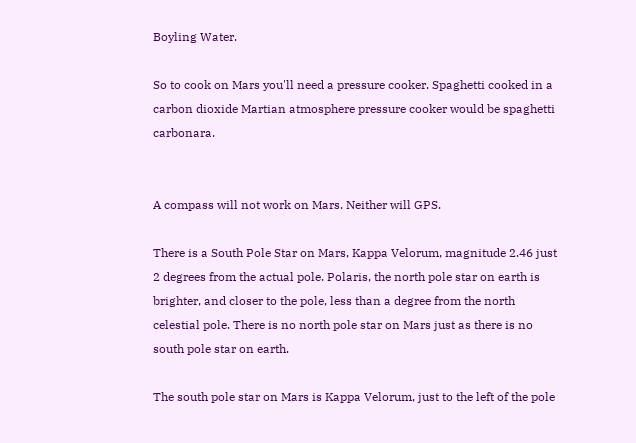Boyling Water.

So to cook on Mars you'll need a pressure cooker. Spaghetti cooked in a carbon dioxide Martian atmosphere pressure cooker would be spaghetti carbonara.


A compass will not work on Mars. Neither will GPS.

There is a South Pole Star on Mars, Kappa Velorum, magnitude 2.46 just 2 degrees from the actual pole. Polaris, the north pole star on earth is brighter, and closer to the pole, less than a degree from the north celestial pole. There is no north pole star on Mars just as there is no south pole star on earth.

The south pole star on Mars is Kappa Velorum, just to the left of the pole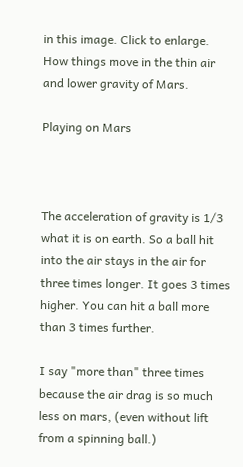in this image. Click to enlarge. How things move in the thin air and lower gravity of Mars.

Playing on Mars



The acceleration of gravity is 1/3 what it is on earth. So a ball hit into the air stays in the air for three times longer. It goes 3 times higher. You can hit a ball more than 3 times further.

I say "more than" three times because the air drag is so much less on mars, (even without lift from a spinning ball.)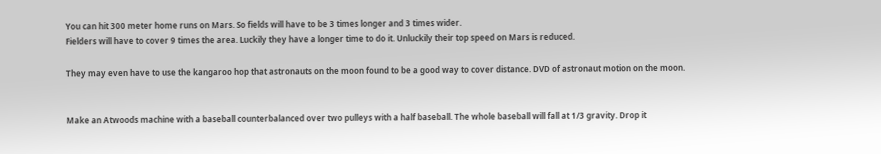You can hit 300 meter home runs on Mars. So fields will have to be 3 times longer and 3 times wider.
Fielders will have to cover 9 times the area. Luckily they have a longer time to do it. Unluckily their top speed on Mars is reduced.

They may even have to use the kangaroo hop that astronauts on the moon found to be a good way to cover distance. DVD of astronaut motion on the moon.


Make an Atwoods machine with a baseball counterbalanced over two pulleys with a half baseball. The whole baseball will fall at 1/3 gravity. Drop it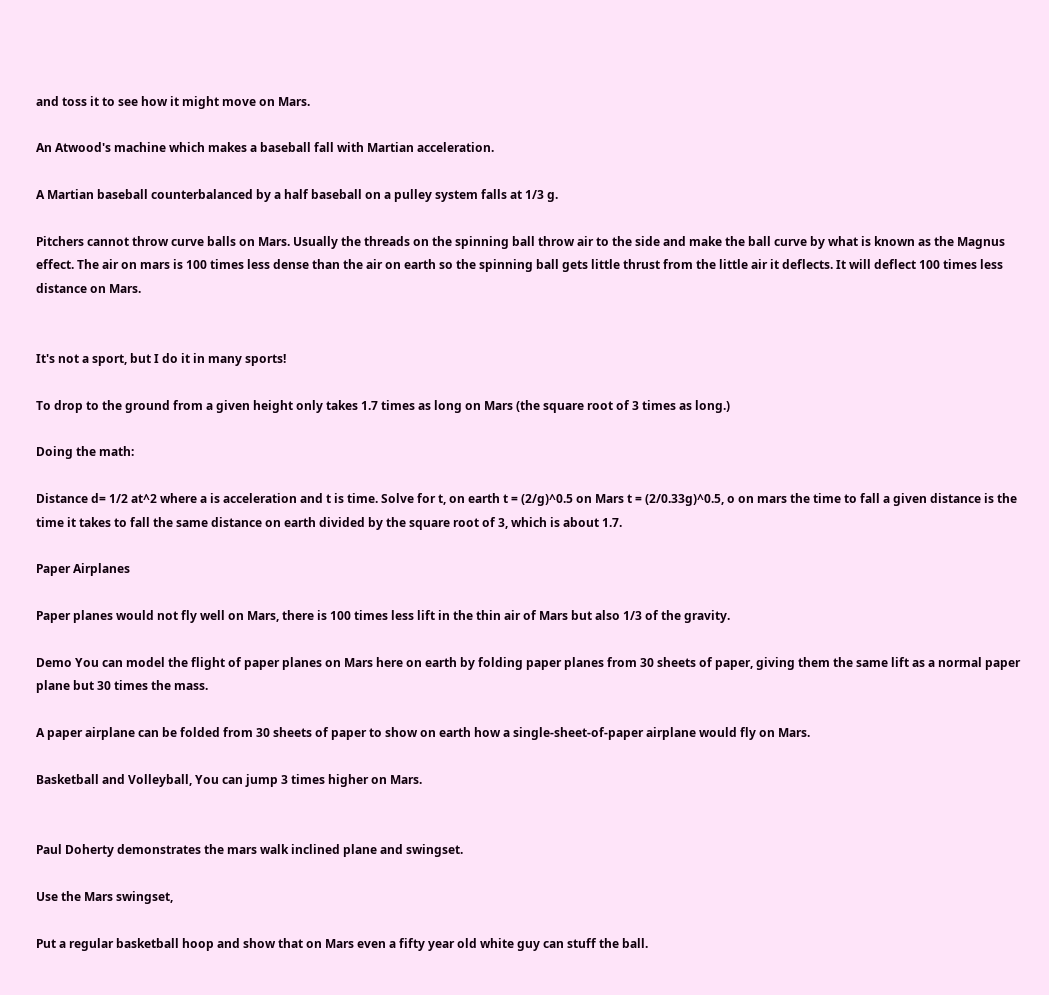and toss it to see how it might move on Mars.

An Atwood's machine which makes a baseball fall with Martian acceleration.

A Martian baseball counterbalanced by a half baseball on a pulley system falls at 1/3 g.

Pitchers cannot throw curve balls on Mars. Usually the threads on the spinning ball throw air to the side and make the ball curve by what is known as the Magnus effect. The air on mars is 100 times less dense than the air on earth so the spinning ball gets little thrust from the little air it deflects. It will deflect 100 times less distance on Mars.


It's not a sport, but I do it in many sports!

To drop to the ground from a given height only takes 1.7 times as long on Mars (the square root of 3 times as long.)

Doing the math:

Distance d= 1/2 at^2 where a is acceleration and t is time. Solve for t, on earth t = (2/g)^0.5 on Mars t = (2/0.33g)^0.5, o on mars the time to fall a given distance is the time it takes to fall the same distance on earth divided by the square root of 3, which is about 1.7.

Paper Airplanes

Paper planes would not fly well on Mars, there is 100 times less lift in the thin air of Mars but also 1/3 of the gravity.

Demo You can model the flight of paper planes on Mars here on earth by folding paper planes from 30 sheets of paper, giving them the same lift as a normal paper plane but 30 times the mass.

A paper airplane can be folded from 30 sheets of paper to show on earth how a single-sheet-of-paper airplane would fly on Mars.

Basketball and Volleyball, You can jump 3 times higher on Mars.


Paul Doherty demonstrates the mars walk inclined plane and swingset.

Use the Mars swingset,

Put a regular basketball hoop and show that on Mars even a fifty year old white guy can stuff the ball.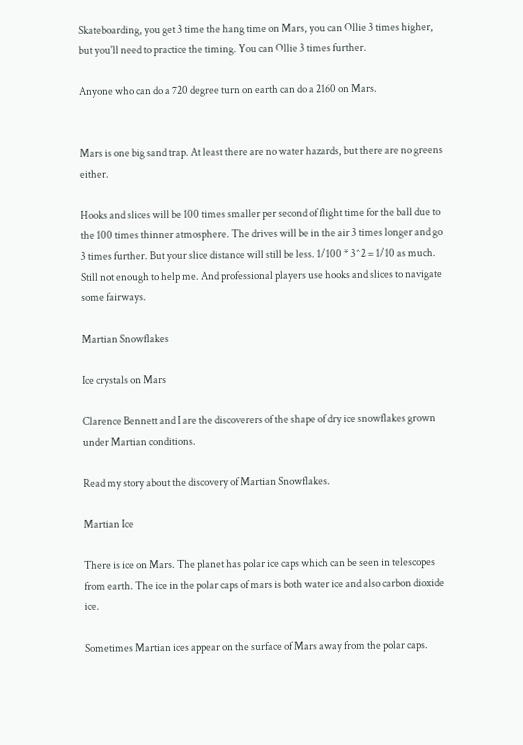Skateboarding, you get 3 time the hang time on Mars, you can Ollie 3 times higher, but you'll need to practice the timing. You can Ollie 3 times further.

Anyone who can do a 720 degree turn on earth can do a 2160 on Mars.


Mars is one big sand trap. At least there are no water hazards, but there are no greens either.

Hooks and slices will be 100 times smaller per second of flight time for the ball due to the 100 times thinner atmosphere. The drives will be in the air 3 times longer and go 3 times further. But your slice distance will still be less. 1/100 * 3^2 = 1/10 as much. Still not enough to help me. And professional players use hooks and slices to navigate some fairways.

Martian Snowflakes

Ice crystals on Mars

Clarence Bennett and I are the discoverers of the shape of dry ice snowflakes grown under Martian conditions.

Read my story about the discovery of Martian Snowflakes.

Martian Ice

There is ice on Mars. The planet has polar ice caps which can be seen in telescopes from earth. The ice in the polar caps of mars is both water ice and also carbon dioxide ice.

Sometimes Martian ices appear on the surface of Mars away from the polar caps.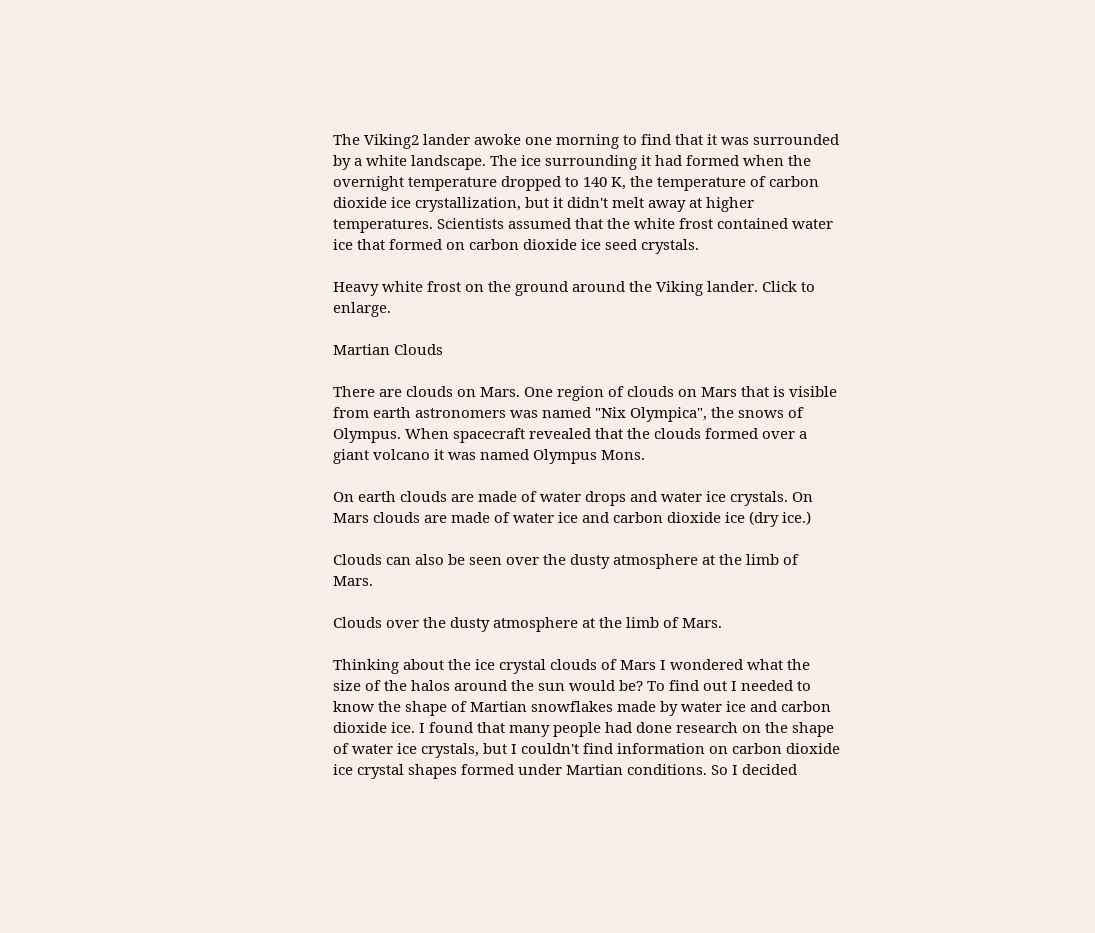The Viking2 lander awoke one morning to find that it was surrounded by a white landscape. The ice surrounding it had formed when the overnight temperature dropped to 140 K, the temperature of carbon dioxide ice crystallization, but it didn't melt away at higher temperatures. Scientists assumed that the white frost contained water ice that formed on carbon dioxide ice seed crystals.

Heavy white frost on the ground around the Viking lander. Click to enlarge.

Martian Clouds

There are clouds on Mars. One region of clouds on Mars that is visible from earth astronomers was named "Nix Olympica", the snows of Olympus. When spacecraft revealed that the clouds formed over a giant volcano it was named Olympus Mons.

On earth clouds are made of water drops and water ice crystals. On Mars clouds are made of water ice and carbon dioxide ice (dry ice.)

Clouds can also be seen over the dusty atmosphere at the limb of Mars.

Clouds over the dusty atmosphere at the limb of Mars.

Thinking about the ice crystal clouds of Mars I wondered what the size of the halos around the sun would be? To find out I needed to know the shape of Martian snowflakes made by water ice and carbon dioxide ice. I found that many people had done research on the shape of water ice crystals, but I couldn't find information on carbon dioxide ice crystal shapes formed under Martian conditions. So I decided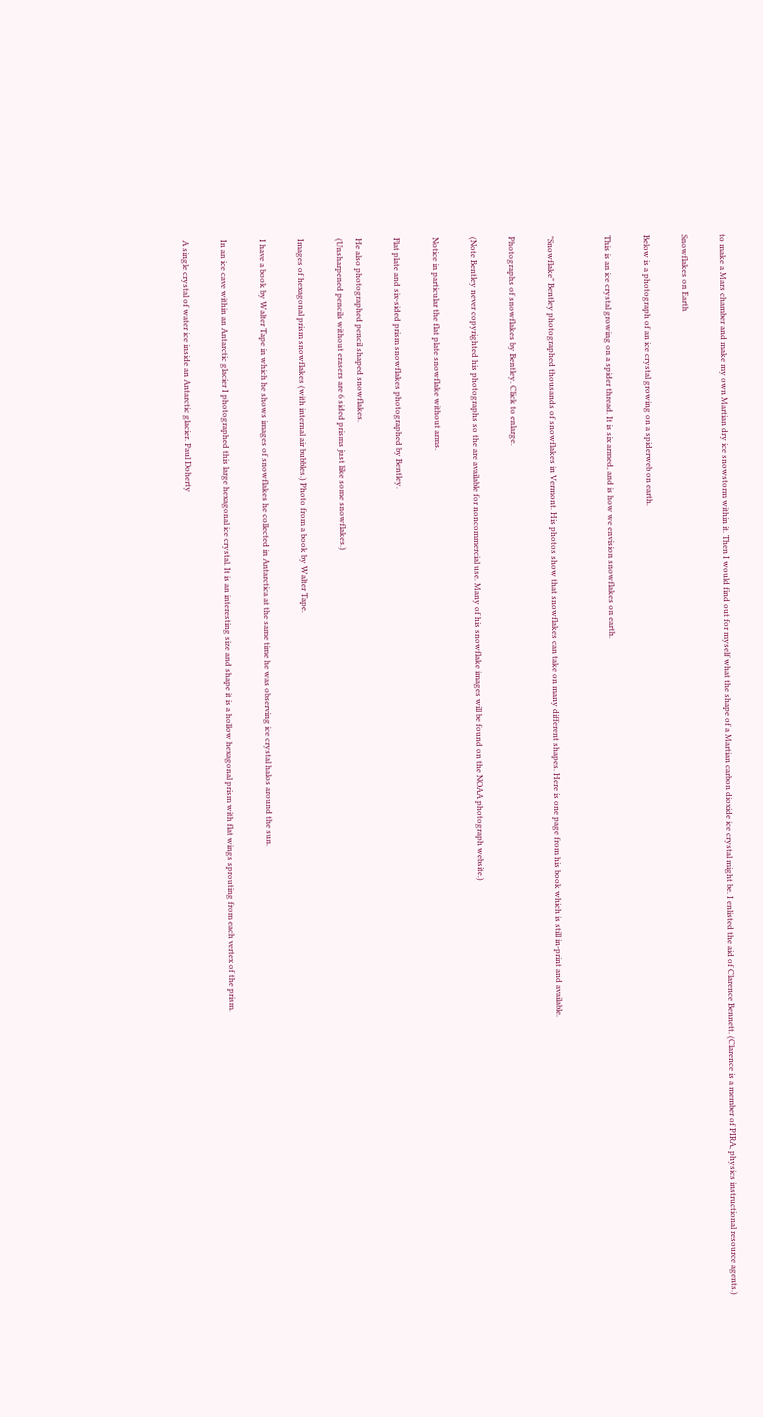to make a Mars chamber and make my own Martian dry ice snowstorm within it. Then I would find out for myself what the shape of a Martian carbon dioxide ice crystal might be. I enlisted the aid of Clarence Bennett. (Clarence is a member of PIRA, physics instructional resource agents.)

Snowflakes on Earth

Below is a photograph of an ice crystal growing on a spiderweb on earth.

This is an ice crystal growing on a spider thread. It is six armed, and is how we envision snowflakes on earth.


"Snowflake" Bentley photographed thousands of snowflakes in Vermont. His photos show that snowflakes can take on many different shapes. Here is one page from his book which is still in-print and available.

Photographs of snowflakes by Bentley. Click to enlarge.

(Note Bentley never copyrighted his photographs so the are available for noncommercial use. Many of his snowflake images will be found on the NOAA photograph website.)

Notice in particular the flat plate snowflake without arms.

Flat plate and six-sided prism snowflakes photographed by Bentley.

He also photographed pencil shaped snowflakes.
(Unsharpened pencils without erasers are 6 sided prisms just like some snowflakes.)

Images of hexagonal prism snowflakes (with internal air bubbles.) Photo from a book by Walter Tape.

I have a book by Walter Tape in which he shows images of snowflakes he collected in Antarctica at the same time he was observing ice crystal halos around the sun.

In an ice cave within an Antarctic glacier I photographed this large hexagonal ice crystal. It is an interesting size and shape it is a hollow hexagonal prism with flat wings sprouting from each vertex of the prism.

A single crystal of water ice inside an Antarctic glacier. Paul Doherty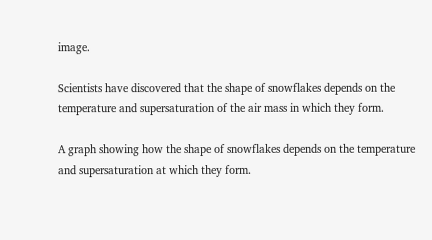image.

Scientists have discovered that the shape of snowflakes depends on the temperature and supersaturation of the air mass in which they form.

A graph showing how the shape of snowflakes depends on the temperature and supersaturation at which they form.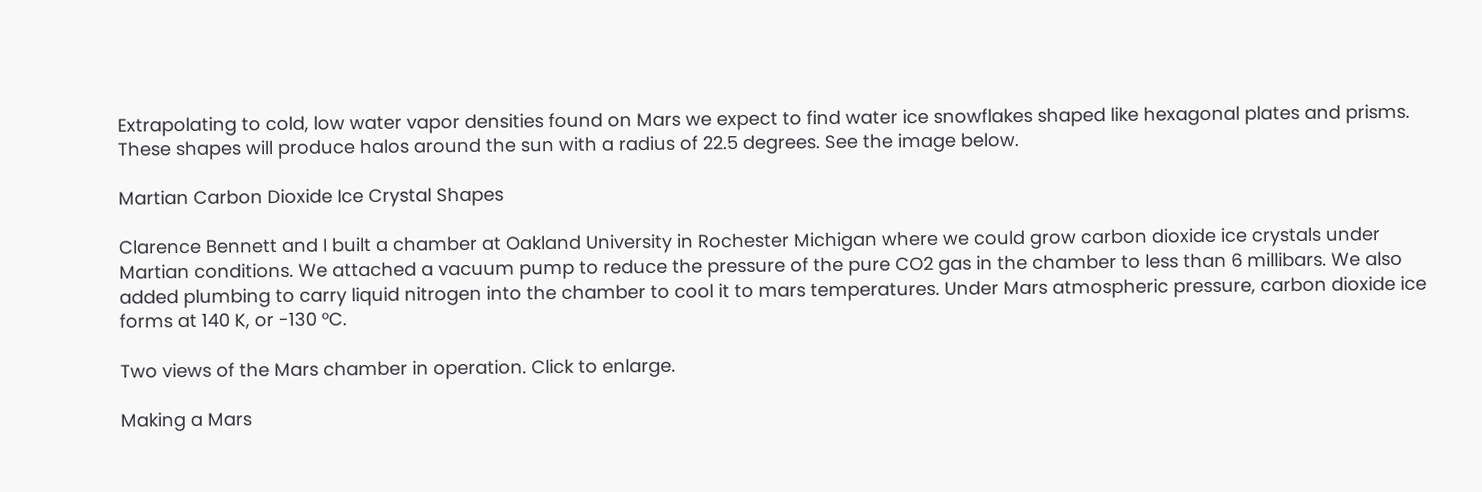Extrapolating to cold, low water vapor densities found on Mars we expect to find water ice snowflakes shaped like hexagonal plates and prisms. These shapes will produce halos around the sun with a radius of 22.5 degrees. See the image below.

Martian Carbon Dioxide Ice Crystal Shapes

Clarence Bennett and I built a chamber at Oakland University in Rochester Michigan where we could grow carbon dioxide ice crystals under Martian conditions. We attached a vacuum pump to reduce the pressure of the pure CO2 gas in the chamber to less than 6 millibars. We also added plumbing to carry liquid nitrogen into the chamber to cool it to mars temperatures. Under Mars atmospheric pressure, carbon dioxide ice forms at 140 K, or -130 °C.

Two views of the Mars chamber in operation. Click to enlarge.

Making a Mars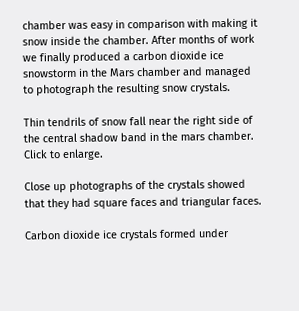chamber was easy in comparison with making it snow inside the chamber. After months of work we finally produced a carbon dioxide ice snowstorm in the Mars chamber and managed to photograph the resulting snow crystals.

Thin tendrils of snow fall near the right side of the central shadow band in the mars chamber. Click to enlarge.

Close up photographs of the crystals showed that they had square faces and triangular faces.

Carbon dioxide ice crystals formed under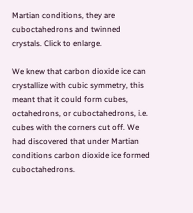Martian conditions, they are cuboctahedrons and twinned crystals. Click to enlarge.

We knew that carbon dioxide ice can crystallize with cubic symmetry, this meant that it could form cubes, octahedrons, or cuboctahedrons, i.e. cubes with the corners cut off. We had discovered that under Martian conditions carbon dioxide ice formed cuboctahedrons.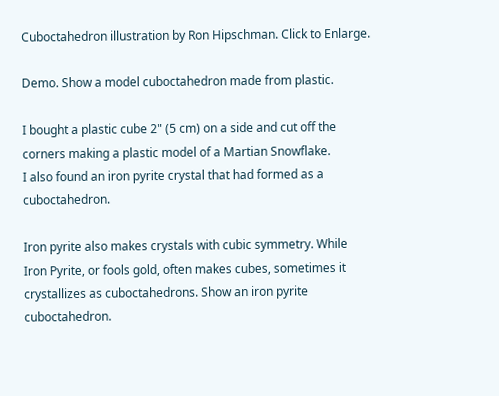Cuboctahedron illustration by Ron Hipschman. Click to Enlarge.

Demo. Show a model cuboctahedron made from plastic.

I bought a plastic cube 2" (5 cm) on a side and cut off the corners making a plastic model of a Martian Snowflake.
I also found an iron pyrite crystal that had formed as a cuboctahedron.

Iron pyrite also makes crystals with cubic symmetry. While Iron Pyrite, or fools gold, often makes cubes, sometimes it crystallizes as cuboctahedrons. Show an iron pyrite cuboctahedron.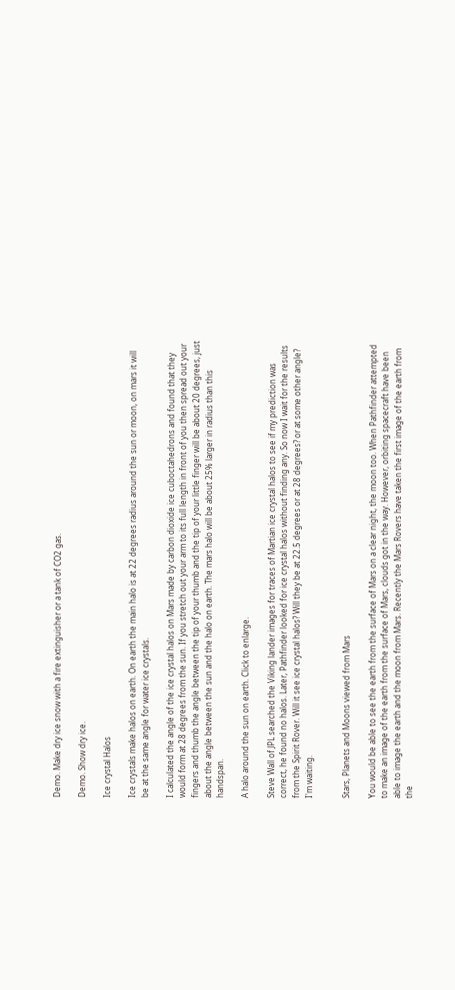Demo. Make dry ice snow with a fire extinguisher or a tank of CO2 gas.

Demo. Show dry ice.

Ice crystal Halos

Ice crystals make halos on earth. On earth the main halo is at 22 degrees radius around the sun or moon, on mars it will be at the same angle for water ice crystals.

I calculated the angle of the ice crystal halos on Mars made by carbon dioxide ice cuboctahedrons and found that they would form at 28 degrees from the sun. If you stretch out your arm to its full length in front of you then spread out your fingers and thumb the angle between the tip of your thumb and the tip of your little finger will be about 20 degrees, just about the angle between the sun and the halo on earth. The mars halo will be about 25% larger in radius than this handspan.

A halo around the sun on earth. Click to enlarge.

Steve Wall of JPL searched the Viking lander images for traces of Martian ice crystal halos to see if my prediction was correct, he found no halos. Later, Pathfinder looked for ice crystal halos without finding any. So now I wait for the results from the Spirit Rover. Will it see ice crystal halos? Will they be at 22.5 degrees or at 28 degrees? or at some other angle? I'm waiting.


Stars, Planets and Moons viewed from Mars

You would be able to see the earth from the surface of Mars on a clear night, the moon too. When Pathfinder attempted to make an image of the earth from the surface of Mars, clouds got in the way. However, orbiting spacecraft have been able to image the earth and the moon from Mars. Recently the Mars Rovers have taken the first image of the earth from the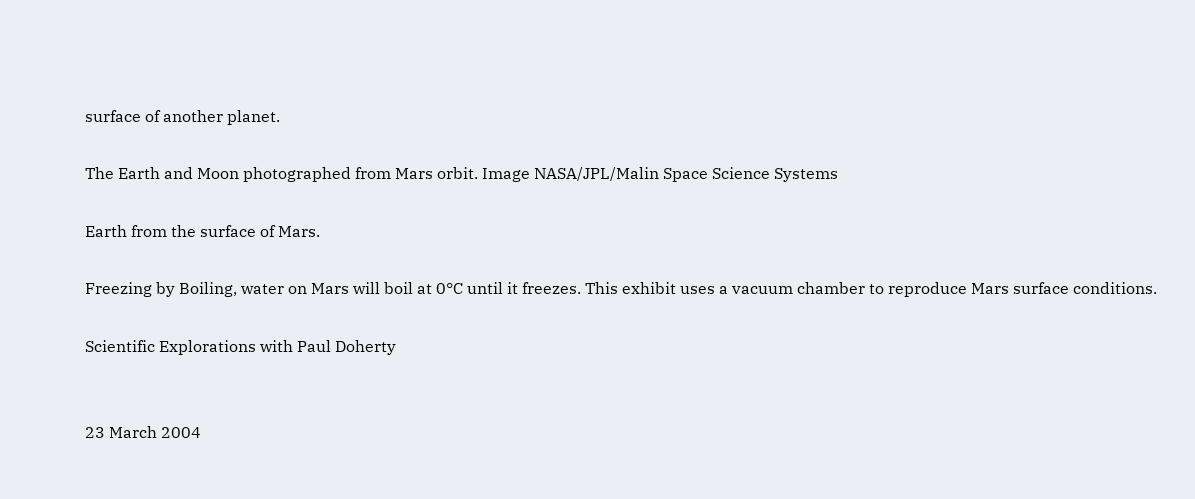surface of another planet.

The Earth and Moon photographed from Mars orbit. Image NASA/JPL/Malin Space Science Systems

Earth from the surface of Mars.

Freezing by Boiling, water on Mars will boil at 0°C until it freezes. This exhibit uses a vacuum chamber to reproduce Mars surface conditions.

Scientific Explorations with Paul Doherty


23 March 2004